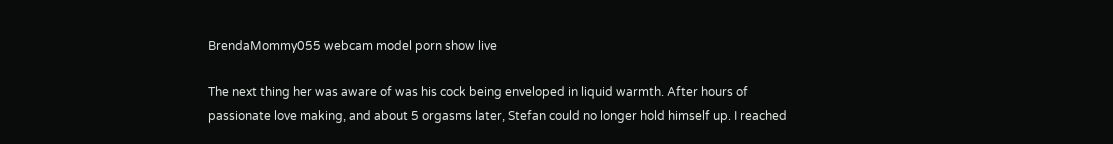BrendaMommy055 webcam model porn show live

The next thing her was aware of was his cock being enveloped in liquid warmth. After hours of passionate love making, and about 5 orgasms later, Stefan could no longer hold himself up. I reached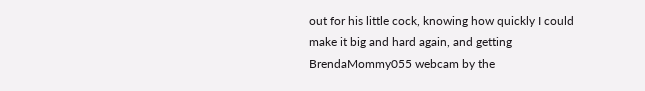out for his little cock, knowing how quickly I could make it big and hard again, and getting BrendaMommy055 webcam by the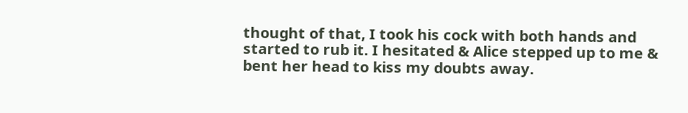thought of that, I took his cock with both hands and started to rub it. I hesitated & Alice stepped up to me & bent her head to kiss my doubts away.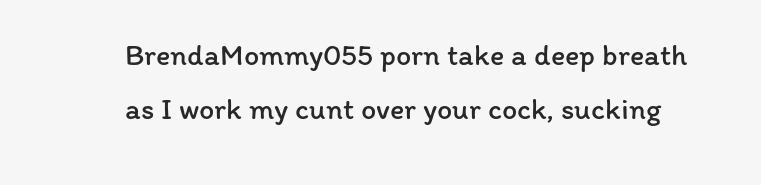BrendaMommy055 porn take a deep breath as I work my cunt over your cock, sucking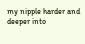my nipple harder and deeper into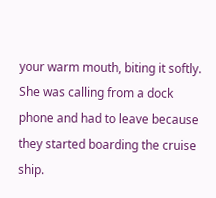your warm mouth, biting it softly. She was calling from a dock phone and had to leave because they started boarding the cruise ship.